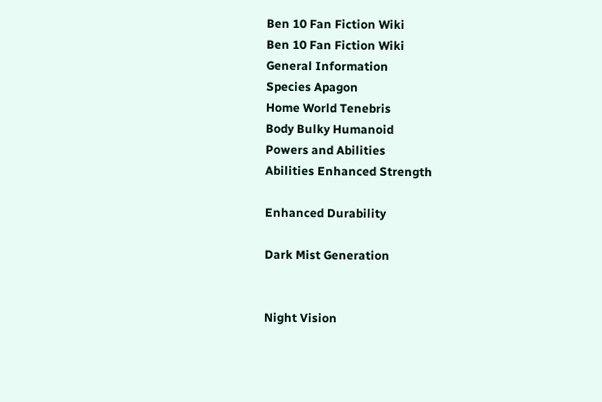Ben 10 Fan Fiction Wiki
Ben 10 Fan Fiction Wiki
General Information
Species Apagon
Home World Tenebris
Body Bulky Humanoid
Powers and Abilities
Abilities Enhanced Strength

Enhanced Durability

Dark Mist Generation


Night Vision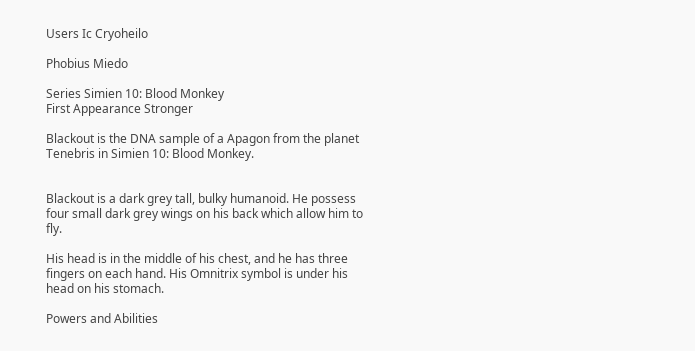Users Ic Cryoheilo

Phobius Miedo

Series Simien 10: Blood Monkey
First Appearance Stronger

Blackout is the DNA sample of a Apagon from the planet Tenebris in Simien 10: Blood Monkey.


Blackout is a dark grey tall, bulky humanoid. He possess four small dark grey wings on his back which allow him to fly.

His head is in the middle of his chest, and he has three fingers on each hand. His Omnitrix symbol is under his head on his stomach.

Powers and Abilities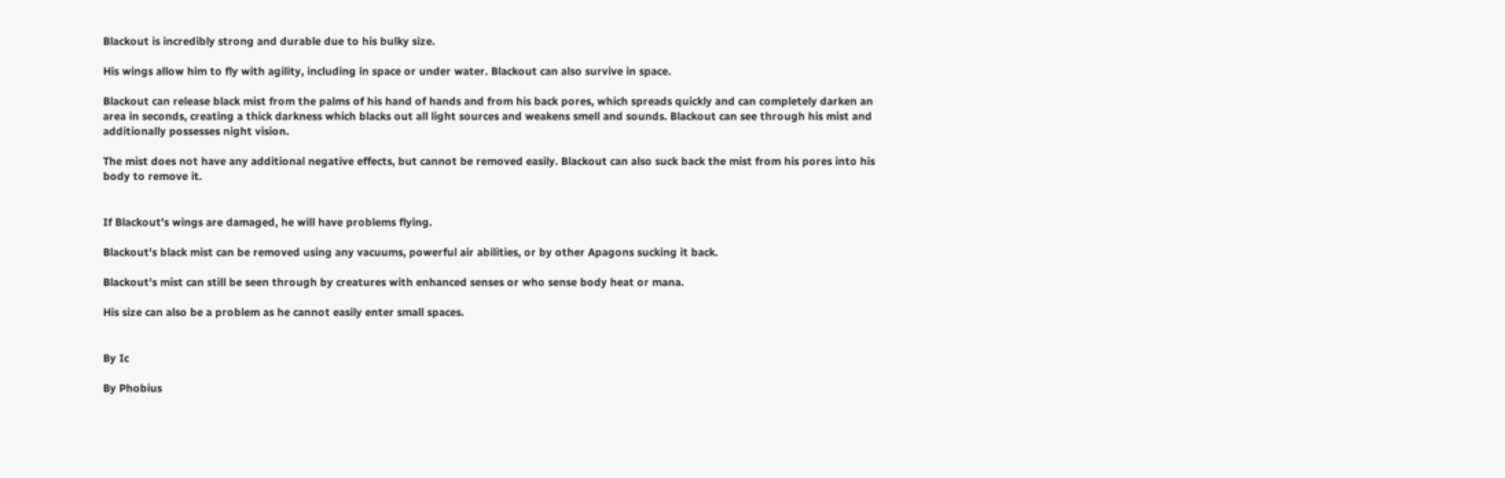Blackout is incredibly strong and durable due to his bulky size.

His wings allow him to fly with agility, including in space or under water. Blackout can also survive in space.

Blackout can release black mist from the palms of his hand of hands and from his back pores, which spreads quickly and can completely darken an area in seconds, creating a thick darkness which blacks out all light sources and weakens smell and sounds. Blackout can see through his mist and additionally possesses night vision.

The mist does not have any additional negative effects, but cannot be removed easily. Blackout can also suck back the mist from his pores into his body to remove it.


If Blackout's wings are damaged, he will have problems flying.

Blackout's black mist can be removed using any vacuums, powerful air abilities, or by other Apagons sucking it back.

Blackout's mist can still be seen through by creatures with enhanced senses or who sense body heat or mana.

His size can also be a problem as he cannot easily enter small spaces.


By Ic

By Phobius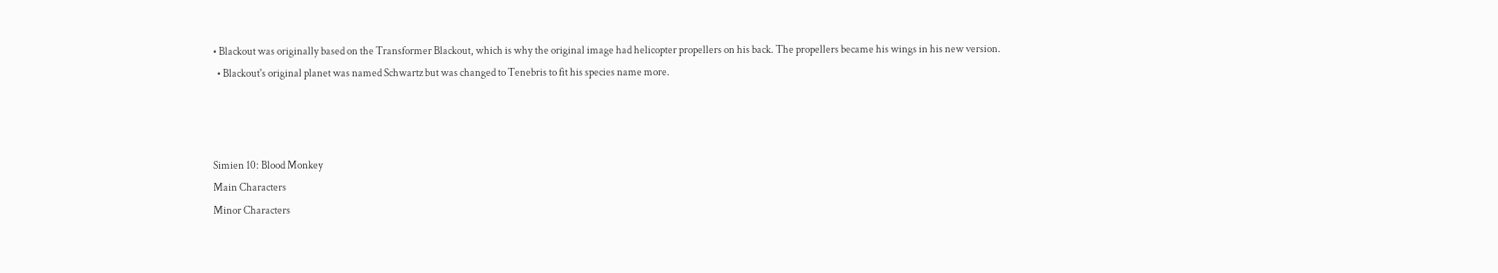• Blackout was originally based on the Transformer Blackout, which is why the original image had helicopter propellers on his back. The propellers became his wings in his new version.
  • Blackout's original planet was named Schwartz but was changed to Tenebris to fit his species name more.



Simien 10: Blood Monkey
Main Characters
Minor Characters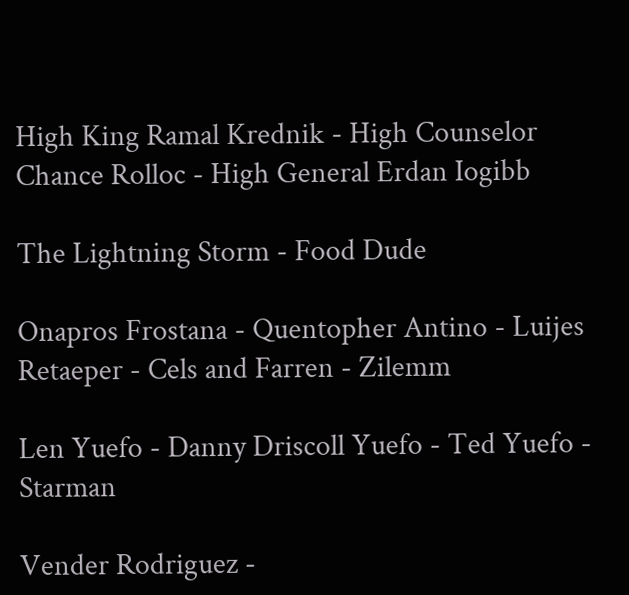High King Ramal Krednik - High Counselor Chance Rolloc - High General Erdan Iogibb

The Lightning Storm - Food Dude

Onapros Frostana - Quentopher Antino - Luijes Retaeper - Cels and Farren - Zilemm

Len Yuefo - Danny Driscoll Yuefo - Ted Yuefo - Starman

Vender Rodriguez -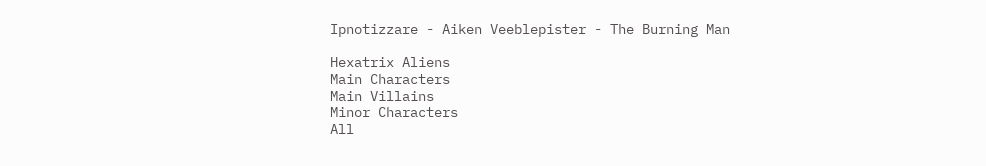Ipnotizzare - Aiken Veeblepister - The Burning Man

Hexatrix Aliens
Main Characters
Main Villains
Minor Characters
All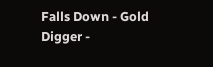Falls Down - Gold Digger -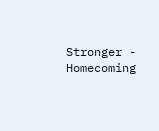Stronger - Homecoming